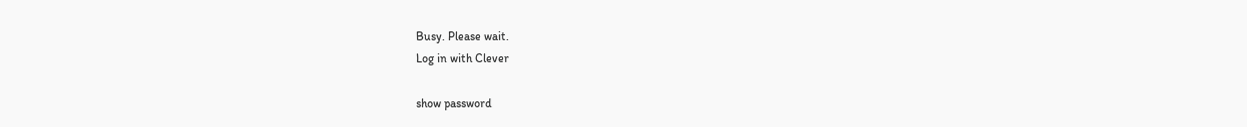Busy. Please wait.
Log in with Clever

show password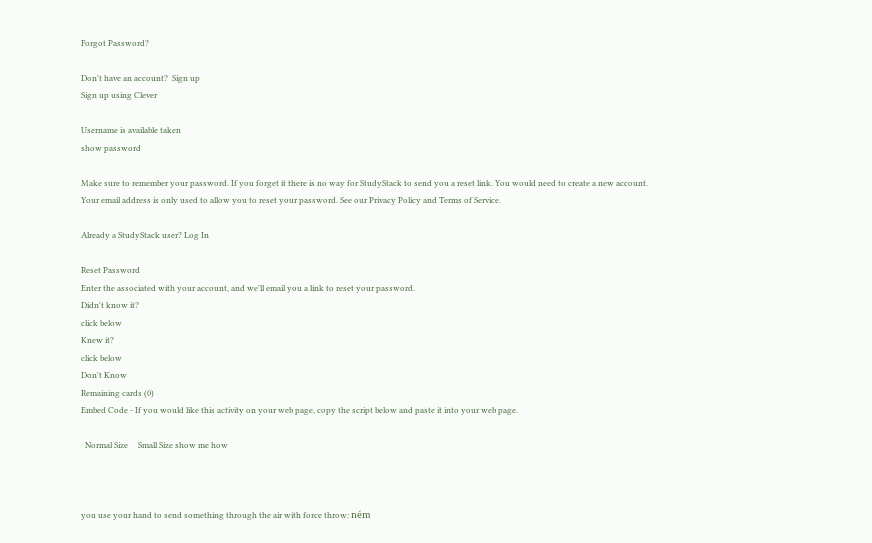Forgot Password?

Don't have an account?  Sign up
Sign up using Clever

Username is available taken
show password

Make sure to remember your password. If you forget it there is no way for StudyStack to send you a reset link. You would need to create a new account.
Your email address is only used to allow you to reset your password. See our Privacy Policy and Terms of Service.

Already a StudyStack user? Log In

Reset Password
Enter the associated with your account, and we'll email you a link to reset your password.
Didn't know it?
click below
Knew it?
click below
Don't Know
Remaining cards (0)
Embed Code - If you would like this activity on your web page, copy the script below and paste it into your web page.

  Normal Size     Small Size show me how



you use your hand to send something through the air with force throw: ném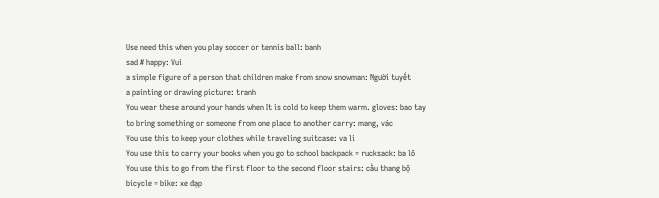Use need this when you play soccer or tennis ball: banh
sad # happy: Vui
a simple figure of a person that children make from snow snowman: Người tuyết
a painting or drawing picture: tranh
You wear these around your hands when It is cold to keep them warm. gloves: bao tay
to bring something or someone from one place to another carry: mang, vác
You use this to keep your clothes while traveling suitcase: va li
You use this to carry your books when you go to school backpack = rucksack: ba lô
You use this to go from the first floor to the second floor stairs: cầu thang bộ
bicycle = bike: xe đạp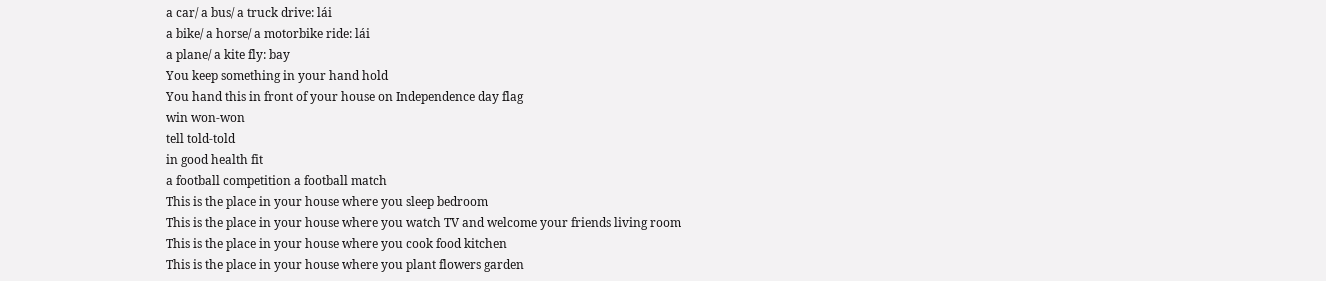a car/ a bus/ a truck drive: lái
a bike/ a horse/ a motorbike ride: lái
a plane/ a kite fly: bay
You keep something in your hand hold
You hand this in front of your house on Independence day flag
win won-won
tell told-told
in good health fit
a football competition a football match
This is the place in your house where you sleep bedroom
This is the place in your house where you watch TV and welcome your friends living room
This is the place in your house where you cook food kitchen
This is the place in your house where you plant flowers garden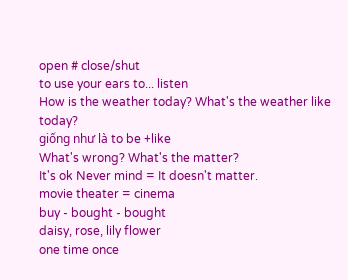open # close/shut
to use your ears to... listen
How is the weather today? What's the weather like today?
giống như là to be +like
What's wrong? What's the matter?
It's ok Never mind = It doesn't matter.
movie theater = cinema
buy - bought - bought
daisy, rose, lily flower
one time once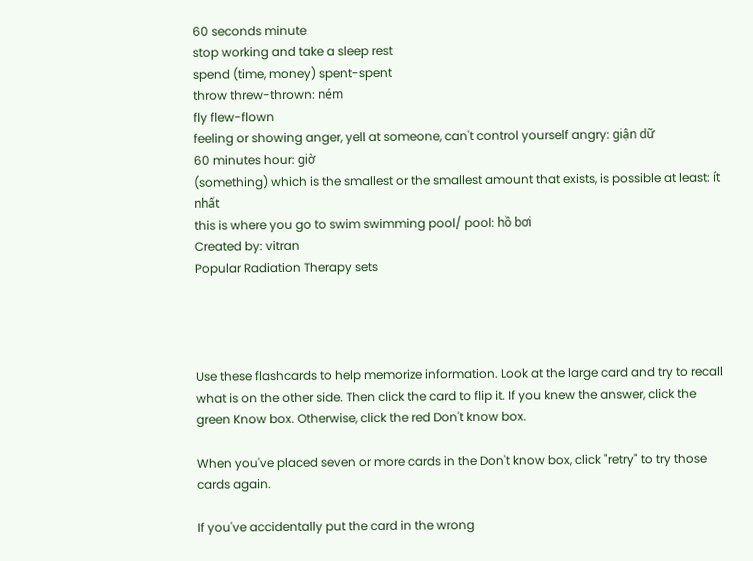60 seconds minute
stop working and take a sleep rest
spend (time, money) spent-spent
throw threw-thrown: ném
fly flew-flown
feeling or showing anger, yell at someone, can't control yourself angry: giận dữ
60 minutes hour: giờ
(something) which is the smallest or the smallest amount that exists, is possible at least: ít nhất
this is where you go to swim swimming pool/ pool: hồ bơi
Created by: vitran
Popular Radiation Therapy sets




Use these flashcards to help memorize information. Look at the large card and try to recall what is on the other side. Then click the card to flip it. If you knew the answer, click the green Know box. Otherwise, click the red Don't know box.

When you've placed seven or more cards in the Don't know box, click "retry" to try those cards again.

If you've accidentally put the card in the wrong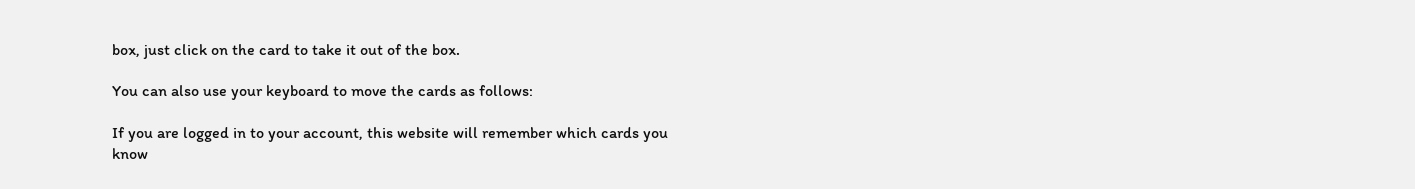box, just click on the card to take it out of the box.

You can also use your keyboard to move the cards as follows:

If you are logged in to your account, this website will remember which cards you know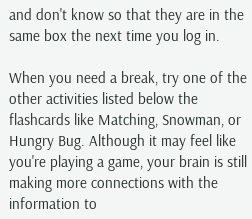and don't know so that they are in the same box the next time you log in.

When you need a break, try one of the other activities listed below the flashcards like Matching, Snowman, or Hungry Bug. Although it may feel like you're playing a game, your brain is still making more connections with the information to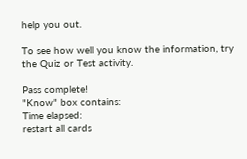help you out.

To see how well you know the information, try the Quiz or Test activity.

Pass complete!
"Know" box contains:
Time elapsed:
restart all cards